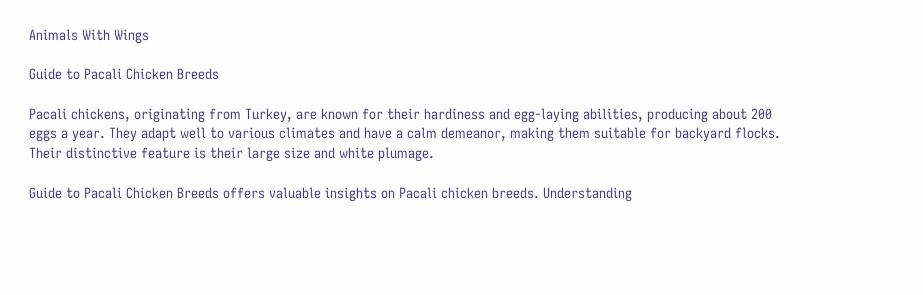Animals With Wings

Guide to Pacali Chicken Breeds

Pacali chickens, originating from Turkey, are known for their hardiness and egg-laying abilities, producing about 200 eggs a year. They adapt well to various climates and have a calm demeanor, making them suitable for backyard flocks. Their distinctive feature is their large size and white plumage.

Guide to Pacali Chicken Breeds offers valuable insights on Pacali chicken breeds. Understanding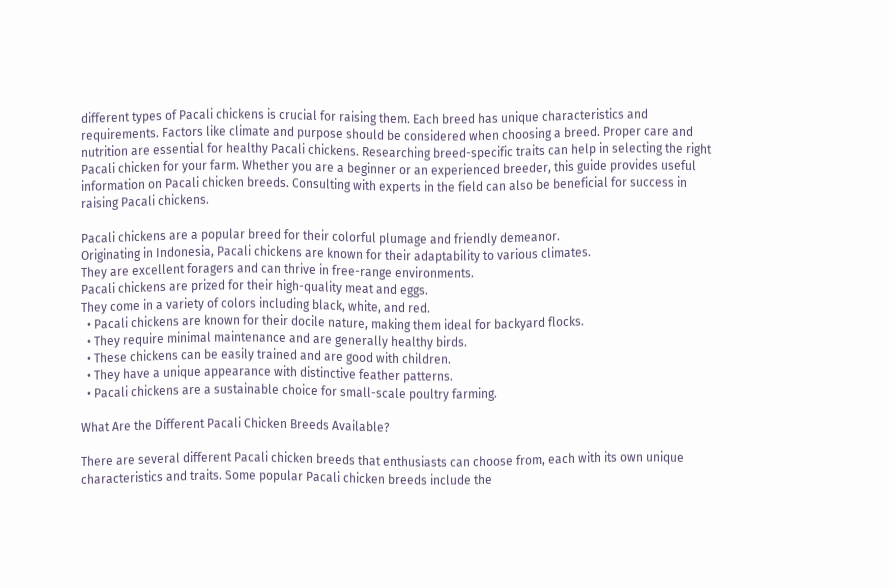different types of Pacali chickens is crucial for raising them. Each breed has unique characteristics and requirements. Factors like climate and purpose should be considered when choosing a breed. Proper care and nutrition are essential for healthy Pacali chickens. Researching breed-specific traits can help in selecting the right Pacali chicken for your farm. Whether you are a beginner or an experienced breeder, this guide provides useful information on Pacali chicken breeds. Consulting with experts in the field can also be beneficial for success in raising Pacali chickens.

Pacali chickens are a popular breed for their colorful plumage and friendly demeanor.
Originating in Indonesia, Pacali chickens are known for their adaptability to various climates.
They are excellent foragers and can thrive in free-range environments.
Pacali chickens are prized for their high-quality meat and eggs.
They come in a variety of colors including black, white, and red.
  • Pacali chickens are known for their docile nature, making them ideal for backyard flocks.
  • They require minimal maintenance and are generally healthy birds.
  • These chickens can be easily trained and are good with children.
  • They have a unique appearance with distinctive feather patterns.
  • Pacali chickens are a sustainable choice for small-scale poultry farming.

What Are the Different Pacali Chicken Breeds Available?

There are several different Pacali chicken breeds that enthusiasts can choose from, each with its own unique characteristics and traits. Some popular Pacali chicken breeds include the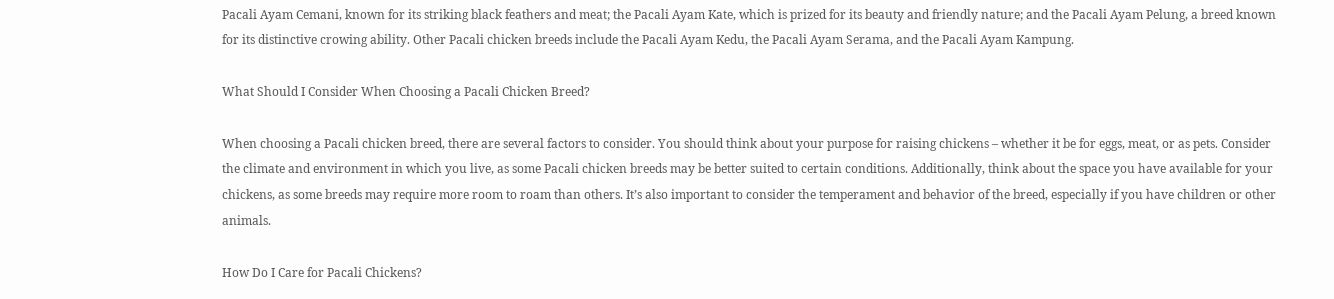Pacali Ayam Cemani, known for its striking black feathers and meat; the Pacali Ayam Kate, which is prized for its beauty and friendly nature; and the Pacali Ayam Pelung, a breed known for its distinctive crowing ability. Other Pacali chicken breeds include the Pacali Ayam Kedu, the Pacali Ayam Serama, and the Pacali Ayam Kampung.

What Should I Consider When Choosing a Pacali Chicken Breed?

When choosing a Pacali chicken breed, there are several factors to consider. You should think about your purpose for raising chickens – whether it be for eggs, meat, or as pets. Consider the climate and environment in which you live, as some Pacali chicken breeds may be better suited to certain conditions. Additionally, think about the space you have available for your chickens, as some breeds may require more room to roam than others. It’s also important to consider the temperament and behavior of the breed, especially if you have children or other animals.

How Do I Care for Pacali Chickens?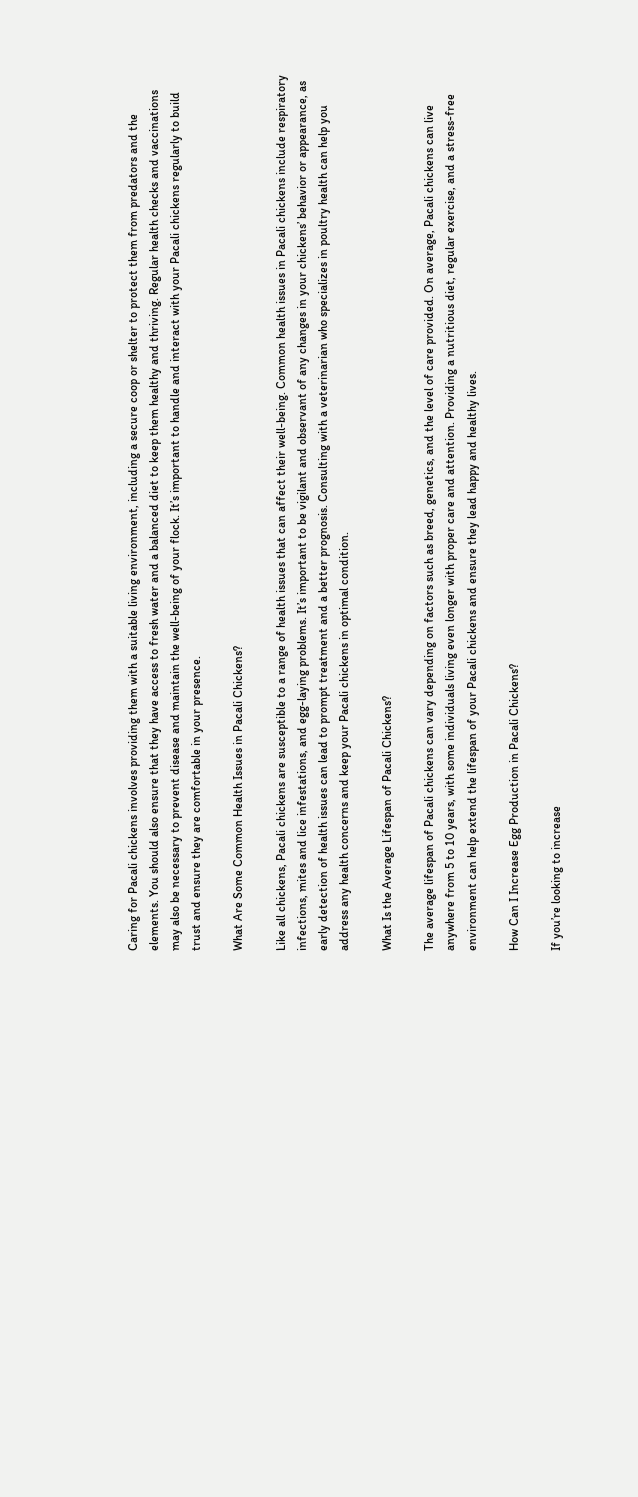Caring for Pacali chickens involves providing them with a suitable living environment, including a secure coop or shelter to protect them from predators and the elements. You should also ensure that they have access to fresh water and a balanced diet to keep them healthy and thriving. Regular health checks and vaccinations may also be necessary to prevent disease and maintain the well-being of your flock. It’s important to handle and interact with your Pacali chickens regularly to build trust and ensure they are comfortable in your presence.

What Are Some Common Health Issues in Pacali Chickens?

Like all chickens, Pacali chickens are susceptible to a range of health issues that can affect their well-being. Common health issues in Pacali chickens include respiratory infections, mites and lice infestations, and egg-laying problems. It’s important to be vigilant and observant of any changes in your chickens’ behavior or appearance, as early detection of health issues can lead to prompt treatment and a better prognosis. Consulting with a veterinarian who specializes in poultry health can help you address any health concerns and keep your Pacali chickens in optimal condition.

What Is the Average Lifespan of Pacali Chickens?

The average lifespan of Pacali chickens can vary depending on factors such as breed, genetics, and the level of care provided. On average, Pacali chickens can live anywhere from 5 to 10 years, with some individuals living even longer with proper care and attention. Providing a nutritious diet, regular exercise, and a stress-free environment can help extend the lifespan of your Pacali chickens and ensure they lead happy and healthy lives.

How Can I Increase Egg Production in Pacali Chickens?

If you’re looking to increase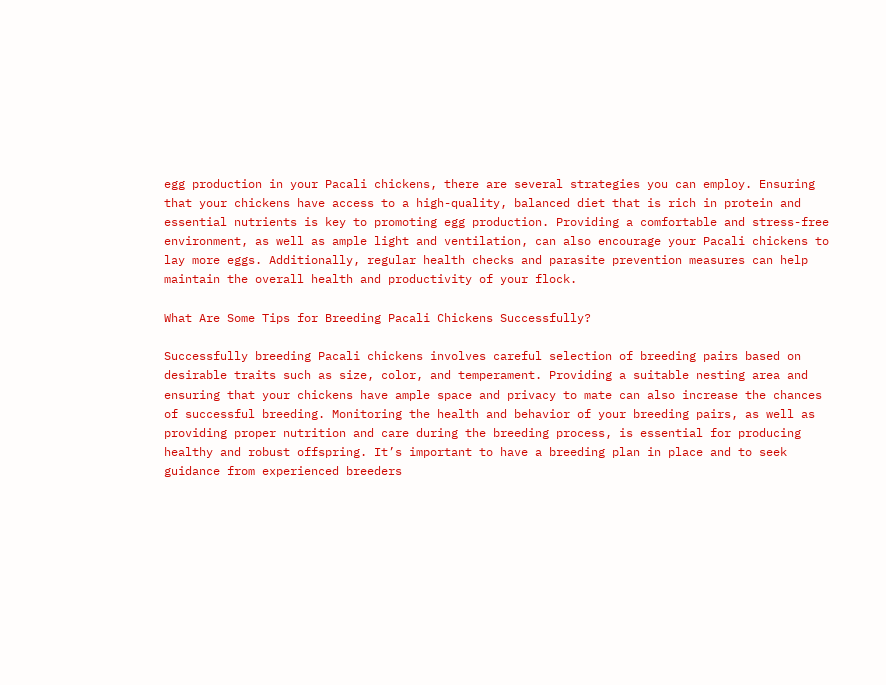egg production in your Pacali chickens, there are several strategies you can employ. Ensuring that your chickens have access to a high-quality, balanced diet that is rich in protein and essential nutrients is key to promoting egg production. Providing a comfortable and stress-free environment, as well as ample light and ventilation, can also encourage your Pacali chickens to lay more eggs. Additionally, regular health checks and parasite prevention measures can help maintain the overall health and productivity of your flock.

What Are Some Tips for Breeding Pacali Chickens Successfully?

Successfully breeding Pacali chickens involves careful selection of breeding pairs based on desirable traits such as size, color, and temperament. Providing a suitable nesting area and ensuring that your chickens have ample space and privacy to mate can also increase the chances of successful breeding. Monitoring the health and behavior of your breeding pairs, as well as providing proper nutrition and care during the breeding process, is essential for producing healthy and robust offspring. It’s important to have a breeding plan in place and to seek guidance from experienced breeders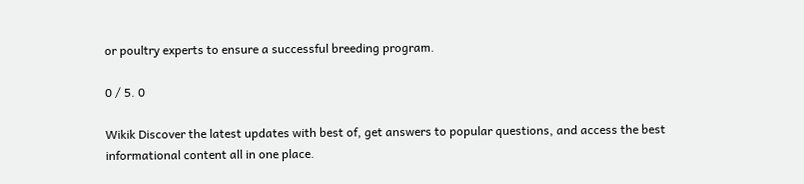or poultry experts to ensure a successful breeding program.

0 / 5. 0

Wikik Discover the latest updates with best of, get answers to popular questions, and access the best informational content all in one place.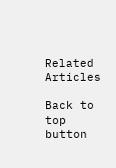Related Articles

Back to top button